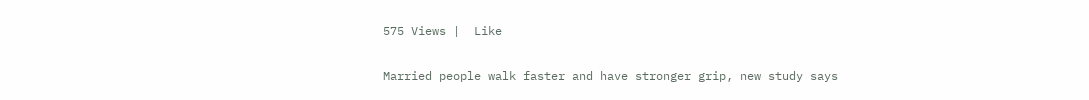575 Views |  Like

Married people walk faster and have stronger grip, new study says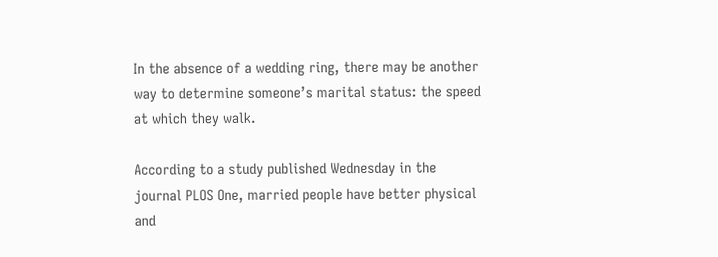In the absence of a wedding ring, there may be another way to determine someone’s marital status: the speed at which they walk.

According to a study published Wednesday in the journal PLOS One, married people have better physical and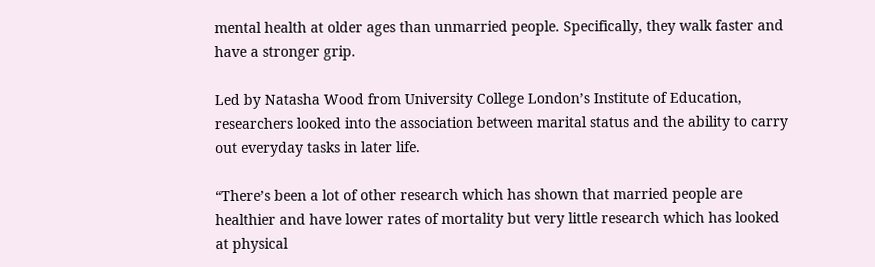mental health at older ages than unmarried people. Specifically, they walk faster and have a stronger grip.

Led by Natasha Wood from University College London’s Institute of Education, researchers looked into the association between marital status and the ability to carry out everyday tasks in later life.

“There’s been a lot of other research which has shown that married people are healthier and have lower rates of mortality but very little research which has looked at physical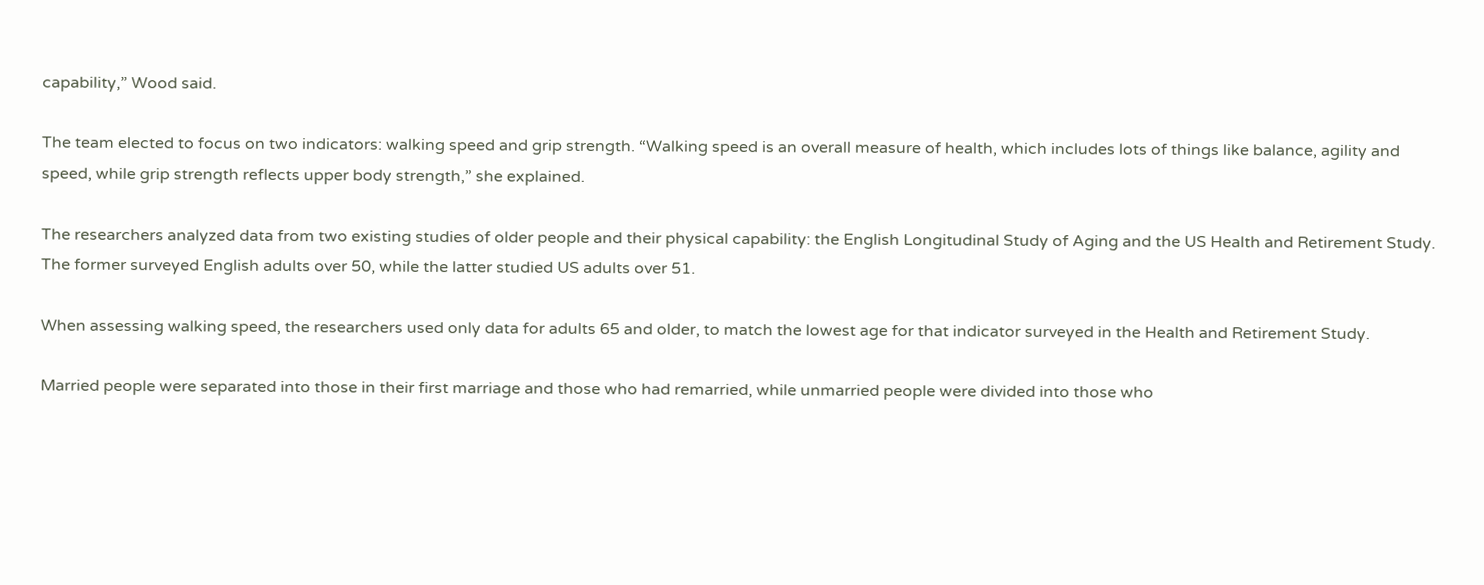capability,” Wood said.

The team elected to focus on two indicators: walking speed and grip strength. “Walking speed is an overall measure of health, which includes lots of things like balance, agility and speed, while grip strength reflects upper body strength,” she explained.

The researchers analyzed data from two existing studies of older people and their physical capability: the English Longitudinal Study of Aging and the US Health and Retirement Study. The former surveyed English adults over 50, while the latter studied US adults over 51.

When assessing walking speed, the researchers used only data for adults 65 and older, to match the lowest age for that indicator surveyed in the Health and Retirement Study.

Married people were separated into those in their first marriage and those who had remarried, while unmarried people were divided into those who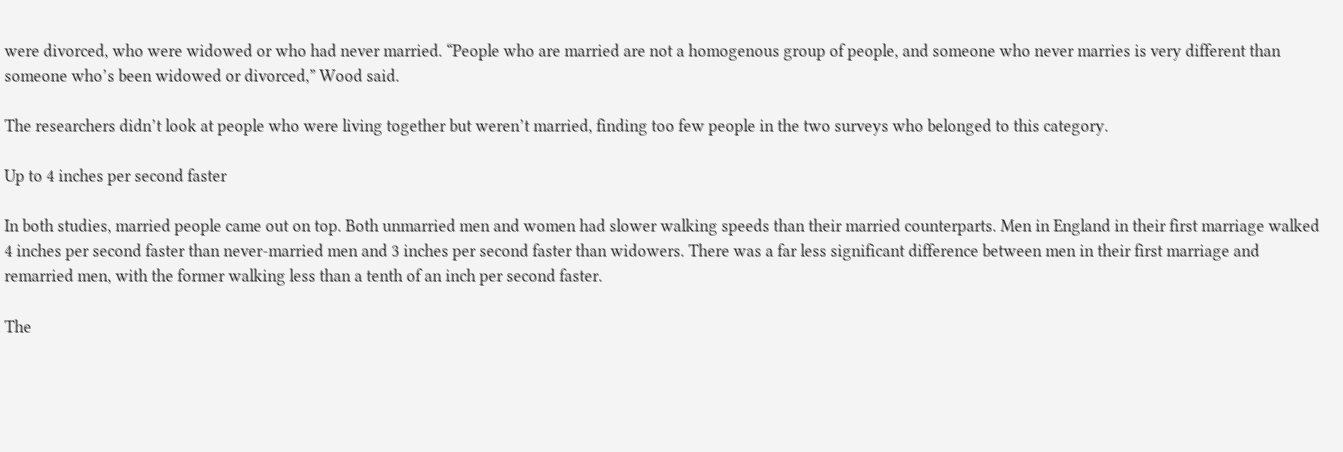were divorced, who were widowed or who had never married. “People who are married are not a homogenous group of people, and someone who never marries is very different than someone who’s been widowed or divorced,” Wood said.

The researchers didn’t look at people who were living together but weren’t married, finding too few people in the two surveys who belonged to this category.

Up to 4 inches per second faster

In both studies, married people came out on top. Both unmarried men and women had slower walking speeds than their married counterparts. Men in England in their first marriage walked 4 inches per second faster than never-married men and 3 inches per second faster than widowers. There was a far less significant difference between men in their first marriage and remarried men, with the former walking less than a tenth of an inch per second faster.

The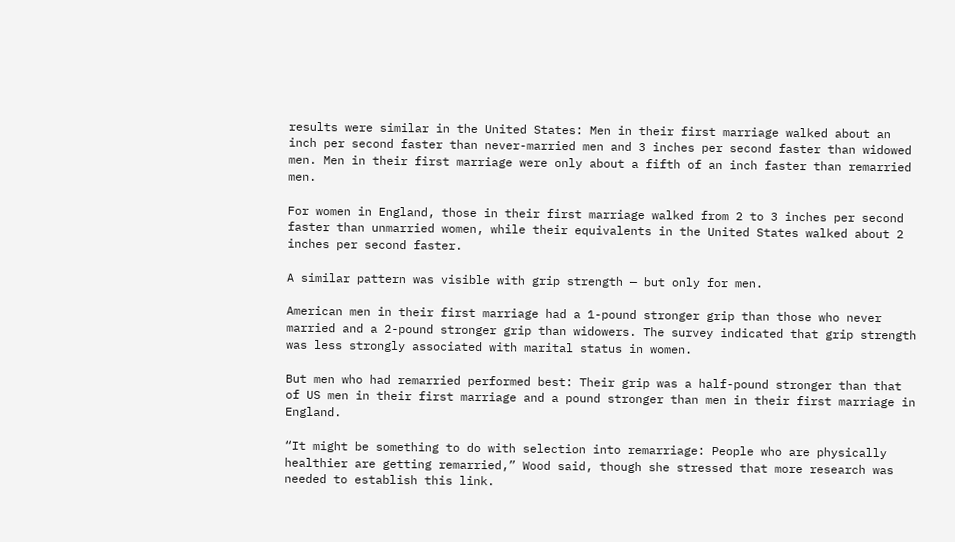results were similar in the United States: Men in their first marriage walked about an inch per second faster than never-married men and 3 inches per second faster than widowed men. Men in their first marriage were only about a fifth of an inch faster than remarried men.

For women in England, those in their first marriage walked from 2 to 3 inches per second faster than unmarried women, while their equivalents in the United States walked about 2 inches per second faster.

A similar pattern was visible with grip strength — but only for men.

American men in their first marriage had a 1-pound stronger grip than those who never married and a 2-pound stronger grip than widowers. The survey indicated that grip strength was less strongly associated with marital status in women.

But men who had remarried performed best: Their grip was a half-pound stronger than that of US men in their first marriage and a pound stronger than men in their first marriage in England.

“It might be something to do with selection into remarriage: People who are physically healthier are getting remarried,” Wood said, though she stressed that more research was needed to establish this link.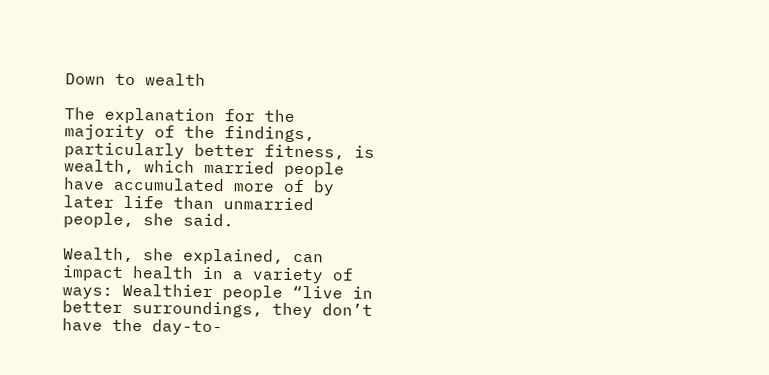Down to wealth

The explanation for the majority of the findings, particularly better fitness, is wealth, which married people have accumulated more of by later life than unmarried people, she said.

Wealth, she explained, can impact health in a variety of ways: Wealthier people “live in better surroundings, they don’t have the day-to-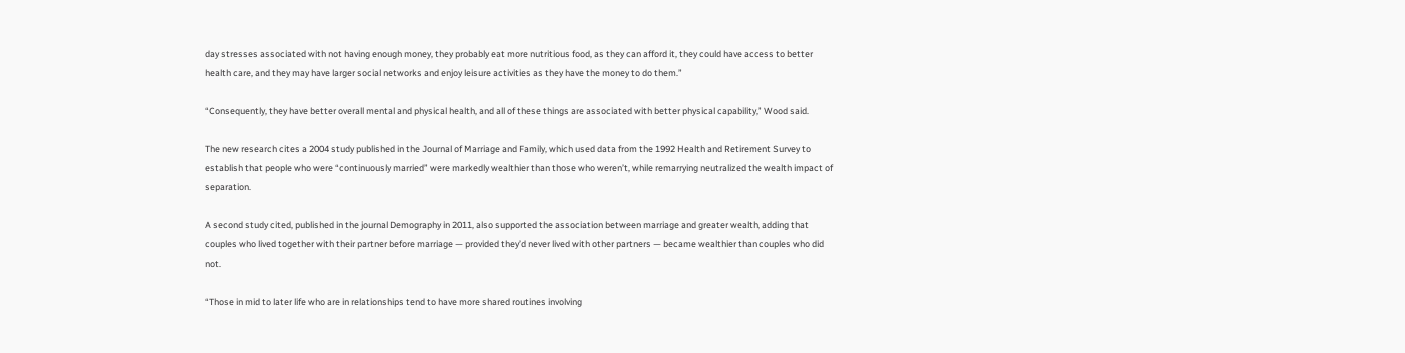day stresses associated with not having enough money, they probably eat more nutritious food, as they can afford it, they could have access to better health care, and they may have larger social networks and enjoy leisure activities as they have the money to do them.”

“Consequently, they have better overall mental and physical health, and all of these things are associated with better physical capability,” Wood said.

The new research cites a 2004 study published in the Journal of Marriage and Family, which used data from the 1992 Health and Retirement Survey to establish that people who were “continuously married” were markedly wealthier than those who weren’t, while remarrying neutralized the wealth impact of separation.

A second study cited, published in the journal Demography in 2011, also supported the association between marriage and greater wealth, adding that couples who lived together with their partner before marriage — provided they’d never lived with other partners — became wealthier than couples who did not.

“Those in mid to later life who are in relationships tend to have more shared routines involving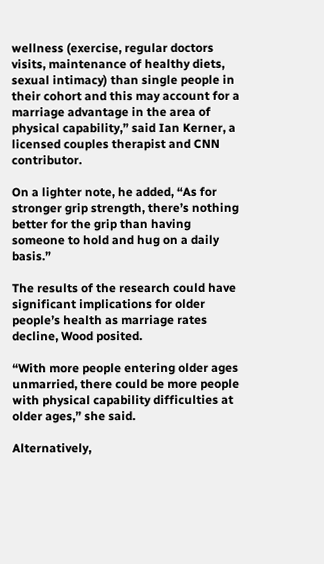wellness (exercise, regular doctors visits, maintenance of healthy diets, sexual intimacy) than single people in their cohort and this may account for a marriage advantage in the area of physical capability,” said Ian Kerner, a licensed couples therapist and CNN contributor.

On a lighter note, he added, “As for stronger grip strength, there’s nothing better for the grip than having someone to hold and hug on a daily basis.”

The results of the research could have significant implications for older people’s health as marriage rates decline, Wood posited.

“With more people entering older ages unmarried, there could be more people with physical capability difficulties at older ages,” she said.

Alternatively,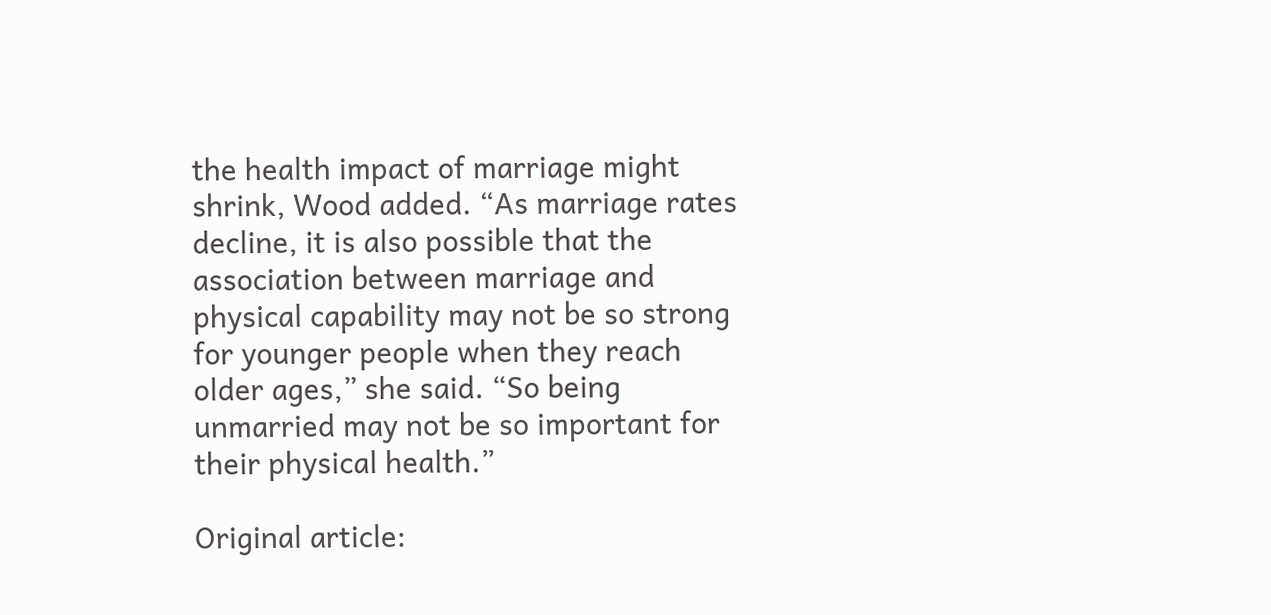the health impact of marriage might shrink, Wood added. “As marriage rates decline, it is also possible that the association between marriage and physical capability may not be so strong for younger people when they reach older ages,” she said. “So being unmarried may not be so important for their physical health.”

Original article: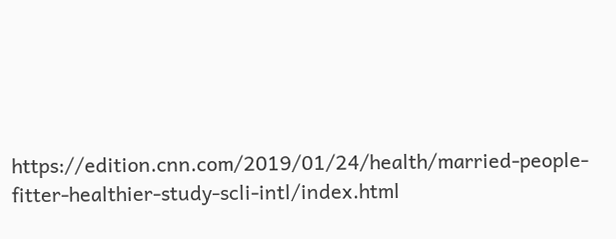https://edition.cnn.com/2019/01/24/health/married-people-fitter-healthier-study-scli-intl/index.html